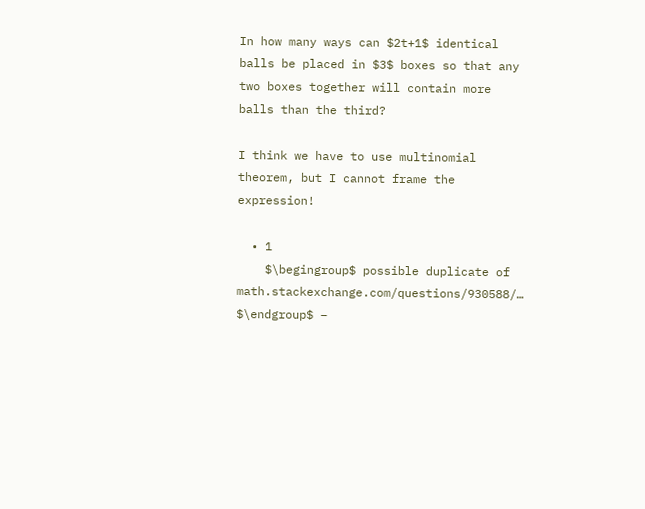In how many ways can $2t+1$ identical balls be placed in $3$ boxes so that any two boxes together will contain more balls than the third?

I think we have to use multinomial theorem, but I cannot frame the expression!

  • 1
    $\begingroup$ possible duplicate of math.stackexchange.com/questions/930588/… $\endgroup$ –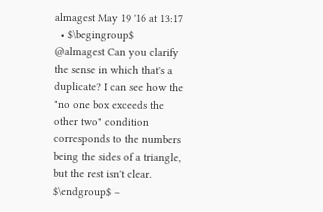almagest May 19 '16 at 13:17
  • $\begingroup$ @almagest Can you clarify the sense in which that's a duplicate? I can see how the "no one box exceeds the other two" condition corresponds to the numbers being the sides of a triangle, but the rest isn't clear. $\endgroup$ –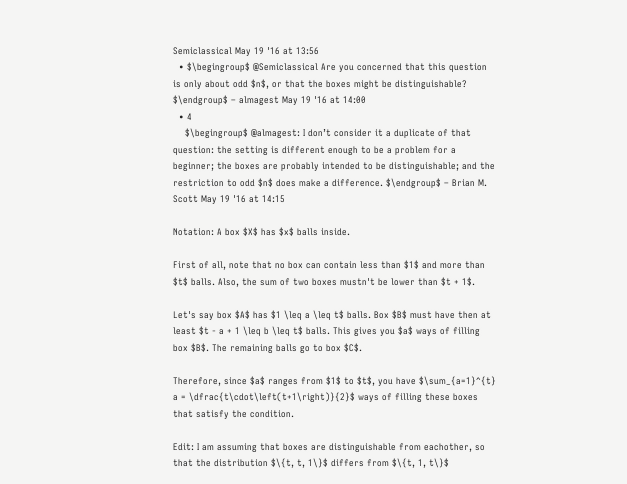Semiclassical May 19 '16 at 13:56
  • $\begingroup$ @Semiclassical Are you concerned that this question is only about odd $n$, or that the boxes might be distinguishable? $\endgroup$ – almagest May 19 '16 at 14:00
  • 4
    $\begingroup$ @almagest: I don’t consider it a duplicate of that question: the setting is different enough to be a problem for a beginner; the boxes are probably intended to be distinguishable; and the restriction to odd $n$ does make a difference. $\endgroup$ – Brian M. Scott May 19 '16 at 14:15

Notation: A box $X$ has $x$ balls inside.

First of all, note that no box can contain less than $1$ and more than $t$ balls. Also, the sum of two boxes mustn't be lower than $t + 1$.

Let's say box $A$ has $1 \leq a \leq t$ balls. Box $B$ must have then at least $t - a + 1 \leq b \leq t$ balls. This gives you $a$ ways of filling box $B$. The remaining balls go to box $C$.

Therefore, since $a$ ranges from $1$ to $t$, you have $\sum_{a=1}^{t} a = \dfrac{t\cdot\left(t+1\right)}{2}$ ways of filling these boxes that satisfy the condition.

Edit: I am assuming that boxes are distinguishable from eachother, so that the distribution $\{t, t, 1\}$ differs from $\{t, 1, t\}$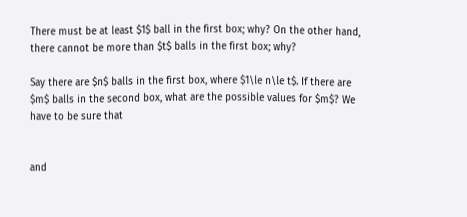There must be at least $1$ ball in the first box; why? On the other hand, there cannot be more than $t$ balls in the first box; why?

Say there are $n$ balls in the first box, where $1\le n\le t$. If there are $m$ balls in the second box, what are the possible values for $m$? We have to be sure that


and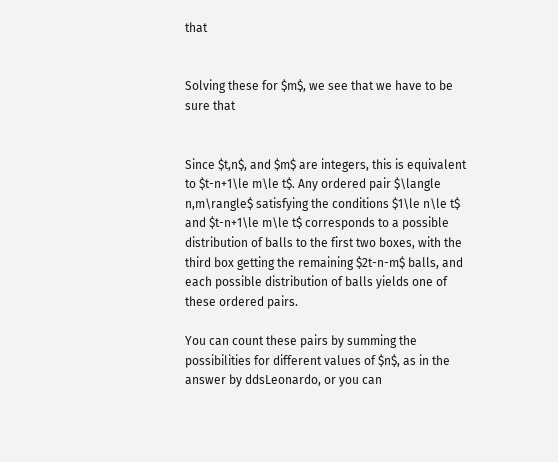that


Solving these for $m$, we see that we have to be sure that


Since $t,n$, and $m$ are integers, this is equivalent to $t-n+1\le m\le t$. Any ordered pair $\langle n,m\rangle$ satisfying the conditions $1\le n\le t$ and $t-n+1\le m\le t$ corresponds to a possible distribution of balls to the first two boxes, with the third box getting the remaining $2t-n-m$ balls, and each possible distribution of balls yields one of these ordered pairs.

You can count these pairs by summing the possibilities for different values of $n$, as in the answer by ddsLeonardo, or you can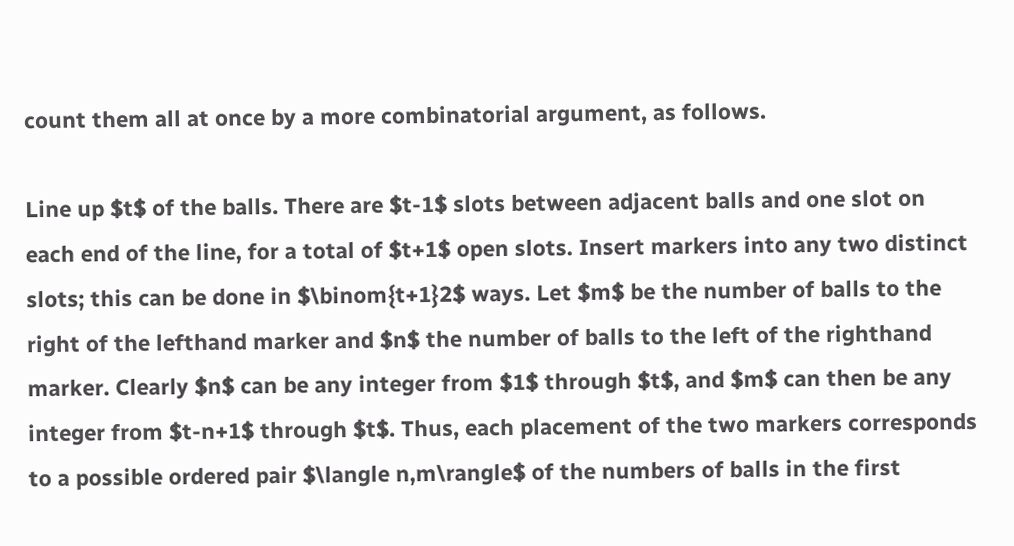count them all at once by a more combinatorial argument, as follows.

Line up $t$ of the balls. There are $t-1$ slots between adjacent balls and one slot on each end of the line, for a total of $t+1$ open slots. Insert markers into any two distinct slots; this can be done in $\binom{t+1}2$ ways. Let $m$ be the number of balls to the right of the lefthand marker and $n$ the number of balls to the left of the righthand marker. Clearly $n$ can be any integer from $1$ through $t$, and $m$ can then be any integer from $t-n+1$ through $t$. Thus, each placement of the two markers corresponds to a possible ordered pair $\langle n,m\rangle$ of the numbers of balls in the first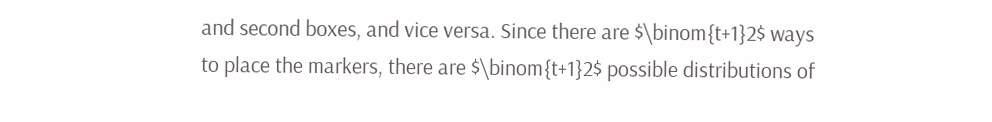and second boxes, and vice versa. Since there are $\binom{t+1}2$ ways to place the markers, there are $\binom{t+1}2$ possible distributions of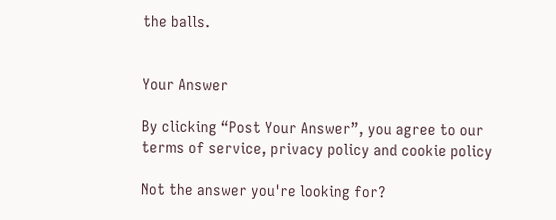the balls.


Your Answer

By clicking “Post Your Answer”, you agree to our terms of service, privacy policy and cookie policy

Not the answer you're looking for?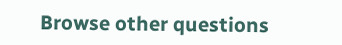Browse other questions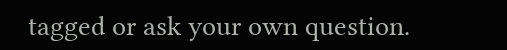tagged or ask your own question.